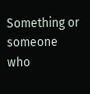Something or someone who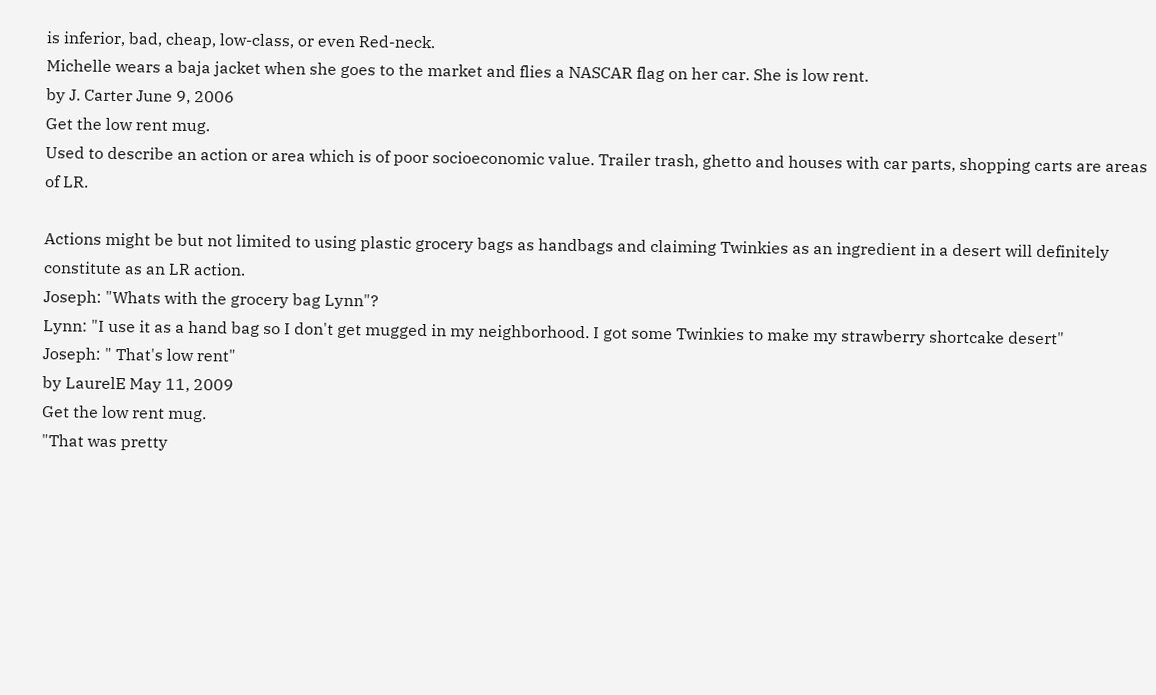is inferior, bad, cheap, low-class, or even Red-neck.
Michelle wears a baja jacket when she goes to the market and flies a NASCAR flag on her car. She is low rent.
by J. Carter June 9, 2006
Get the low rent mug.
Used to describe an action or area which is of poor socioeconomic value. Trailer trash, ghetto and houses with car parts, shopping carts are areas of LR.

Actions might be but not limited to using plastic grocery bags as handbags and claiming Twinkies as an ingredient in a desert will definitely constitute as an LR action.
Joseph: "Whats with the grocery bag Lynn"?
Lynn: "I use it as a hand bag so I don't get mugged in my neighborhood. I got some Twinkies to make my strawberry shortcake desert"
Joseph: " That's low rent"
by LaurelE May 11, 2009
Get the low rent mug.
"That was pretty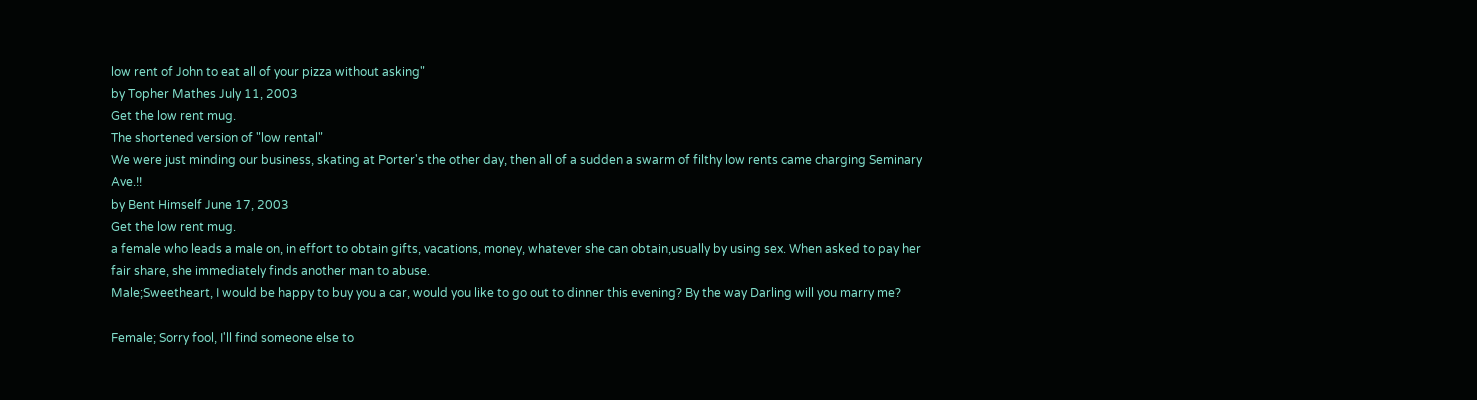low rent of John to eat all of your pizza without asking"
by Topher Mathes July 11, 2003
Get the low rent mug.
The shortened version of "low rental"
We were just minding our business, skating at Porter's the other day, then all of a sudden a swarm of filthy low rents came charging Seminary Ave.!!
by Bent Himself June 17, 2003
Get the low rent mug.
a female who leads a male on, in effort to obtain gifts, vacations, money, whatever she can obtain,usually by using sex. When asked to pay her fair share, she immediately finds another man to abuse.
Male;Sweetheart, I would be happy to buy you a car, would you like to go out to dinner this evening? By the way Darling will you marry me?

Female; Sorry fool, I'll find someone else to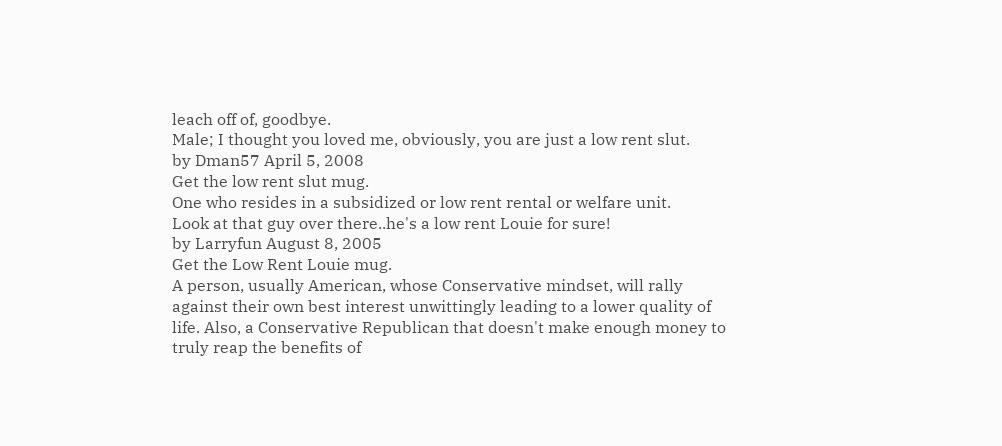leach off of, goodbye.
Male; I thought you loved me, obviously, you are just a low rent slut.
by Dman57 April 5, 2008
Get the low rent slut mug.
One who resides in a subsidized or low rent rental or welfare unit.
Look at that guy over there..he's a low rent Louie for sure!
by Larryfun August 8, 2005
Get the Low Rent Louie mug.
A person, usually American, whose Conservative mindset, will rally against their own best interest unwittingly leading to a lower quality of life. Also, a Conservative Republican that doesn't make enough money to truly reap the benefits of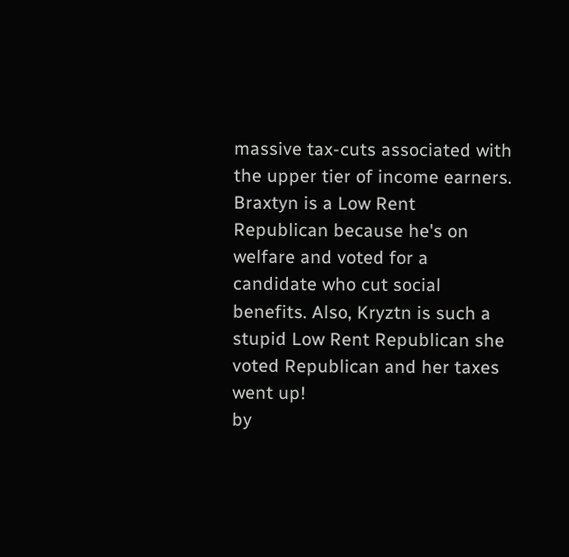massive tax-cuts associated with the upper tier of income earners.
Braxtyn is a Low Rent Republican because he's on welfare and voted for a candidate who cut social benefits. Also, Kryztn is such a stupid Low Rent Republican she voted Republican and her taxes went up!
by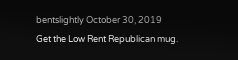bentslightly October 30, 2019
Get the Low Rent Republican mug.